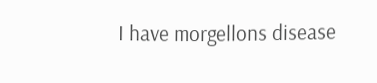I have morgellons disease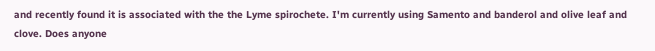and recently found it is associated with the the Lyme spirochete. I'm currently using Samento and banderol and olive leaf and clove. Does anyone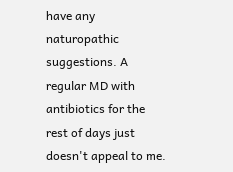have any naturopathic suggestions. A regular MD with antibiotics for the rest of days just doesn't appeal to me.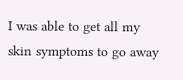I was able to get all my skin symptoms to go away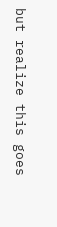but realize this goes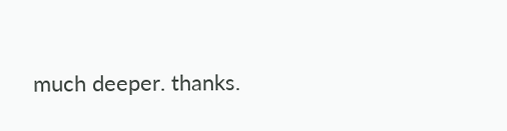much deeper. thanks.